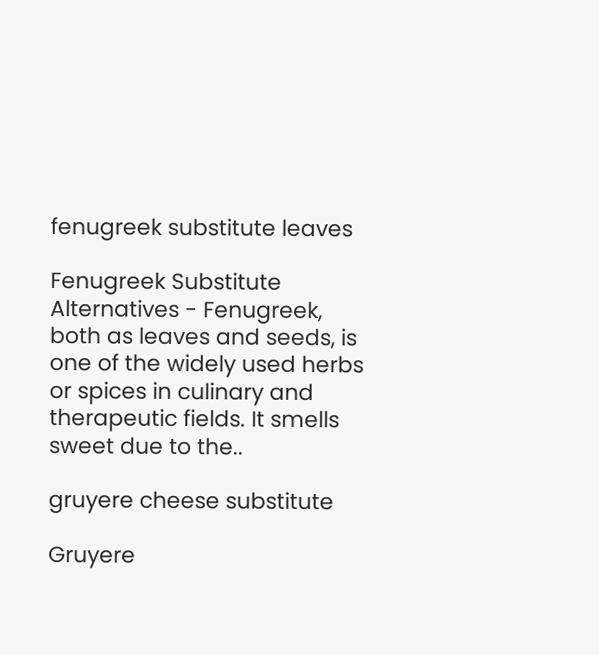fenugreek substitute leaves

Fenugreek Substitute Alternatives - Fenugreek, both as leaves and seeds, is one of the widely used herbs or spices in culinary and therapeutic fields. It smells sweet due to the..

gruyere cheese substitute

Gruyere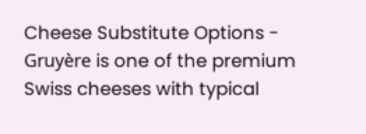Cheese Substitute Options - Gruyère is one of the premium Swiss cheeses with typical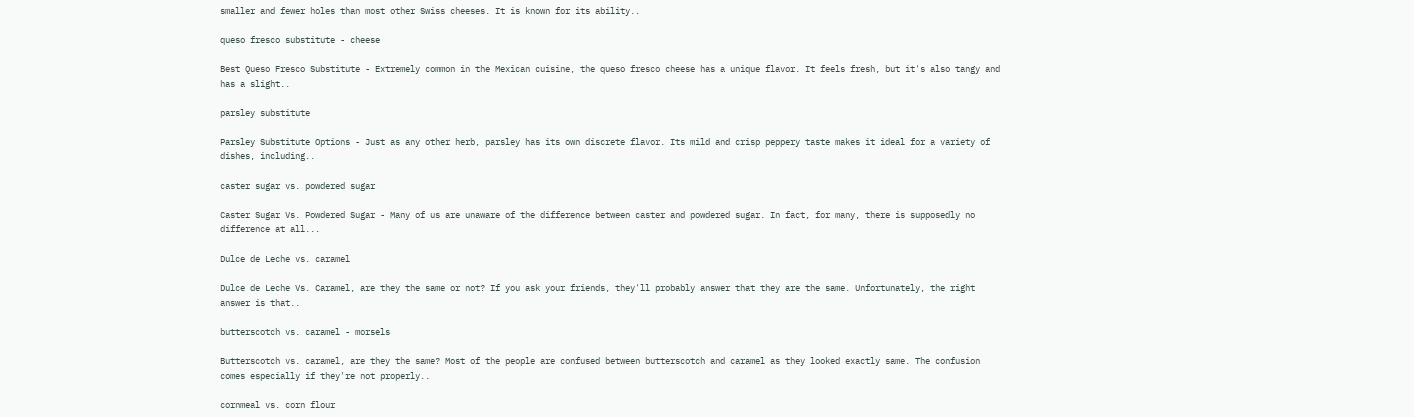smaller and fewer holes than most other Swiss cheeses. It is known for its ability..

queso fresco substitute - cheese

Best Queso Fresco Substitute - Extremely common in the Mexican cuisine, the queso fresco cheese has a unique flavor. It feels fresh, but it's also tangy and has a slight..

parsley substitute

Parsley Substitute Options - Just as any other herb, parsley has its own discrete flavor. Its mild and crisp peppery taste makes it ideal for a variety of dishes, including..

caster sugar vs. powdered sugar

Caster Sugar Vs. Powdered Sugar - Many of us are unaware of the difference between caster and powdered sugar. In fact, for many, there is supposedly no difference at all...

Dulce de Leche vs. caramel

Dulce de Leche Vs. Caramel, are they the same or not? If you ask your friends, they'll probably answer that they are the same. Unfortunately, the right answer is that..

butterscotch vs. caramel - morsels

Butterscotch vs. caramel, are they the same? Most of the people are confused between butterscotch and caramel as they looked exactly same. The confusion comes especially if they're not properly..

cornmeal vs. corn flour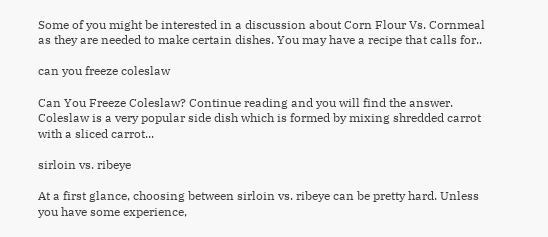Some of you might be interested in a discussion about Corn Flour Vs. Cornmeal as they are needed to make certain dishes. You may have a recipe that calls for..

can you freeze coleslaw

Can You Freeze Coleslaw? Continue reading and you will find the answer. Coleslaw is a very popular side dish which is formed by mixing shredded carrot with a sliced carrot...

sirloin vs. ribeye

At a first glance, choosing between sirloin vs. ribeye can be pretty hard. Unless you have some experience,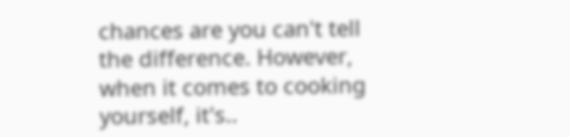chances are you can't tell the difference. However, when it comes to cooking yourself, it's..